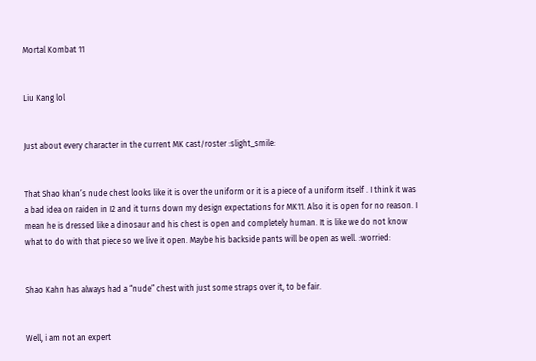Mortal Kombat 11


Liu Kang lol


Just about every character in the current MK cast/roster :slight_smile:


That Shao khan’s nude chest looks like it is over the uniform or it is a piece of a uniform itself . I think it was a bad idea on raiden in I2 and it turns down my design expectations for MK11. Also it is open for no reason. I mean he is dressed like a dinosaur and his chest is open and completely human. It is like we do not know what to do with that piece so we live it open. Maybe his backside pants will be open as well. :worried:


Shao Kahn has always had a “nude” chest with just some straps over it, to be fair.


Well, i am not an expert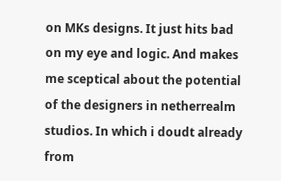on MKs designs. It just hits bad on my eye and logic. And makes me sceptical about the potential of the designers in netherrealm studios. In which i doudt already from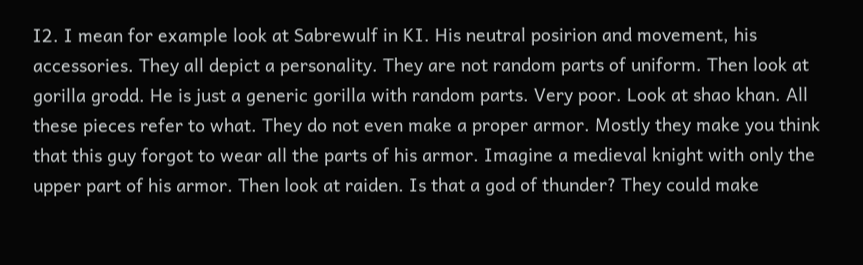I2. I mean for example look at Sabrewulf in KI. His neutral posirion and movement, his accessories. They all depict a personality. They are not random parts of uniform. Then look at gorilla grodd. He is just a generic gorilla with random parts. Very poor. Look at shao khan. All these pieces refer to what. They do not even make a proper armor. Mostly they make you think that this guy forgot to wear all the parts of his armor. Imagine a medieval knight with only the upper part of his armor. Then look at raiden. Is that a god of thunder? They could make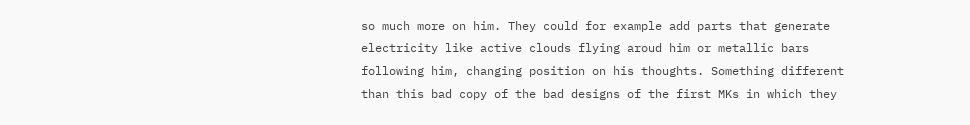so much more on him. They could for example add parts that generate electricity like active clouds flying aroud him or metallic bars following him, changing position on his thoughts. Something different than this bad copy of the bad designs of the first MKs in which they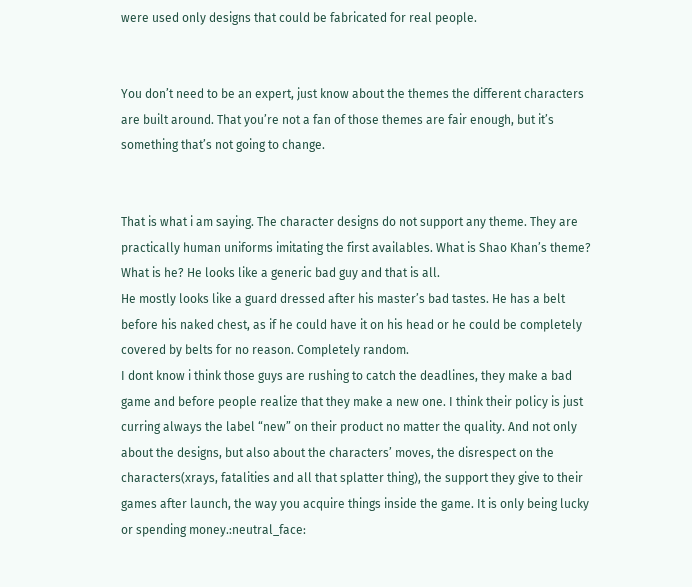were used only designs that could be fabricated for real people.


You don’t need to be an expert, just know about the themes the different characters are built around. That you’re not a fan of those themes are fair enough, but it’s something that’s not going to change.


That is what i am saying. The character designs do not support any theme. They are practically human uniforms imitating the first availables. What is Shao Khan’s theme? What is he? He looks like a generic bad guy and that is all.
He mostly looks like a guard dressed after his master’s bad tastes. He has a belt before his naked chest, as if he could have it on his head or he could be completely covered by belts for no reason. Completely random.
I dont know i think those guys are rushing to catch the deadlines, they make a bad game and before people realize that they make a new one. I think their policy is just curring always the label “new” on their product no matter the quality. And not only about the designs, but also about the characters’ moves, the disrespect on the characters(xrays, fatalities and all that splatter thing), the support they give to their games after launch, the way you acquire things inside the game. It is only being lucky or spending money.:neutral_face: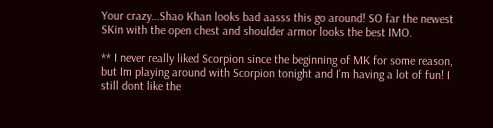Your crazy…Shao Khan looks bad aasss this go around! SO far the newest SKin with the open chest and shoulder armor looks the best IMO.

** I never really liked Scorpion since the beginning of MK for some reason, but Im playing around with Scorpion tonight and I’m having a lot of fun! I still dont like the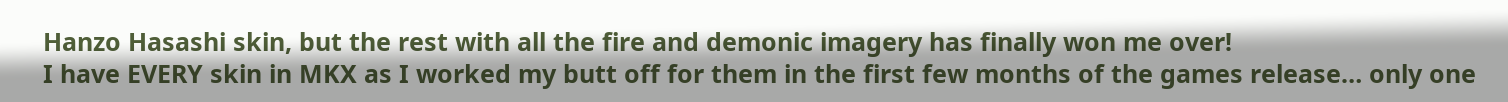Hanzo Hasashi skin, but the rest with all the fire and demonic imagery has finally won me over!
I have EVERY skin in MKX as I worked my butt off for them in the first few months of the games release… only one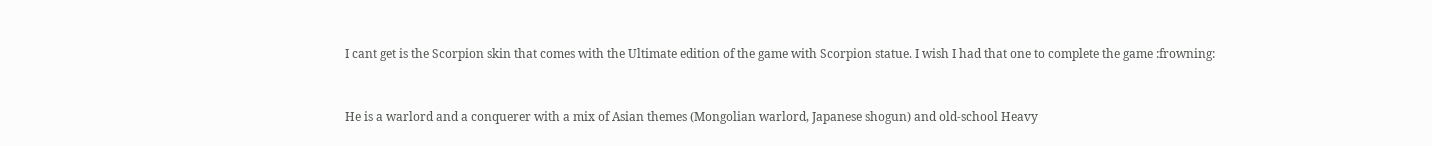I cant get is the Scorpion skin that comes with the Ultimate edition of the game with Scorpion statue. I wish I had that one to complete the game :frowning:


He is a warlord and a conquerer with a mix of Asian themes (Mongolian warlord, Japanese shogun) and old-school Heavy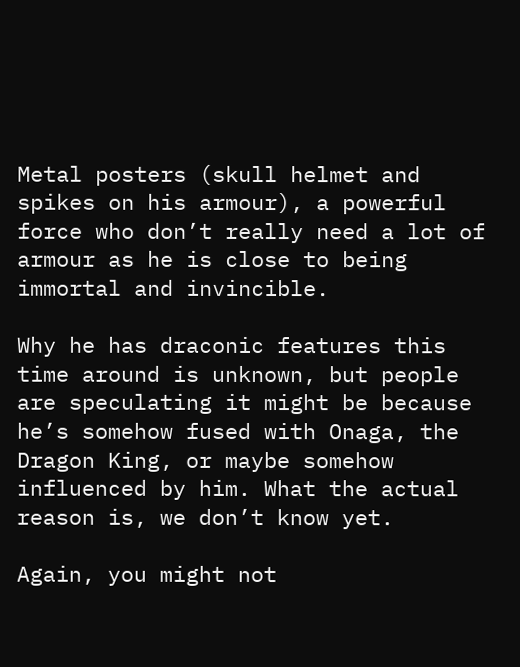Metal posters (skull helmet and spikes on his armour), a powerful force who don’t really need a lot of armour as he is close to being immortal and invincible.

Why he has draconic features this time around is unknown, but people are speculating it might be because he’s somehow fused with Onaga, the Dragon King, or maybe somehow influenced by him. What the actual reason is, we don’t know yet.

Again, you might not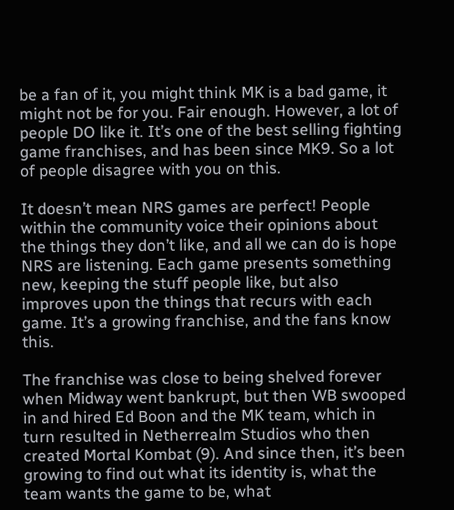be a fan of it, you might think MK is a bad game, it might not be for you. Fair enough. However, a lot of people DO like it. It’s one of the best selling fighting game franchises, and has been since MK9. So a lot of people disagree with you on this.

It doesn’t mean NRS games are perfect! People within the community voice their opinions about the things they don’t like, and all we can do is hope NRS are listening. Each game presents something new, keeping the stuff people like, but also improves upon the things that recurs with each game. It’s a growing franchise, and the fans know this.

The franchise was close to being shelved forever when Midway went bankrupt, but then WB swooped in and hired Ed Boon and the MK team, which in turn resulted in Netherrealm Studios who then created Mortal Kombat (9). And since then, it’s been growing to find out what its identity is, what the team wants the game to be, what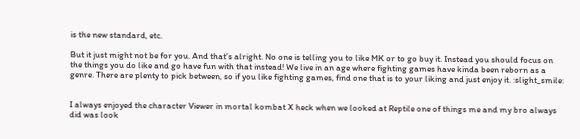is the new standard, etc.

But it just might not be for you. And that’s alright. No one is telling you to like MK or to go buy it. Instead you should focus on the things you do like and go have fun with that instead! We live in an age where fighting games have kinda been reborn as a genre. There are plenty to pick between, so if you like fighting games, find one that is to your liking and just enjoy it. :slight_smile:


I always enjoyed the character Viewer in mortal kombat X heck when we looked at Reptile one of things me and my bro always did was look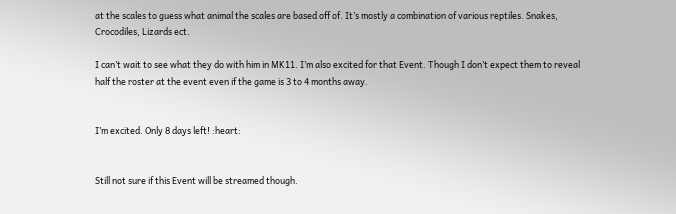at the scales to guess what animal the scales are based off of. It’s mostly a combination of various reptiles. Snakes, Crocodiles, Lizards ect.

I can’t wait to see what they do with him in MK11. I’m also excited for that Event. Though I don’t expect them to reveal half the roster at the event even if the game is 3 to 4 months away.


I’m excited. Only 8 days left! :heart:


Still not sure if this Event will be streamed though.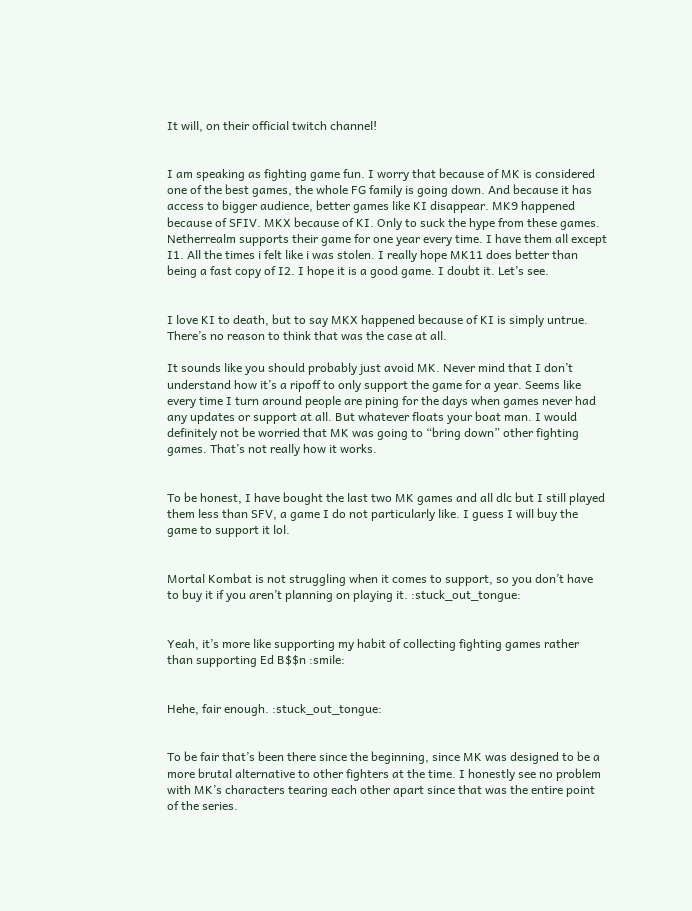It will, on their official twitch channel!


I am speaking as fighting game fun. I worry that because of MK is considered one of the best games, the whole FG family is going down. And because it has access to bigger audience, better games like KI disappear. MK9 happened because of SFIV. MKX because of KI. Only to suck the hype from these games. Netherrealm supports their game for one year every time. I have them all except I1. All the times i felt like i was stolen. I really hope MK11 does better than being a fast copy of I2. I hope it is a good game. I doubt it. Let’s see.


I love KI to death, but to say MKX happened because of KI is simply untrue. There’s no reason to think that was the case at all.

It sounds like you should probably just avoid MK. Never mind that I don’t understand how it’s a ripoff to only support the game for a year. Seems like every time I turn around people are pining for the days when games never had any updates or support at all. But whatever floats your boat man. I would definitely not be worried that MK was going to “bring down” other fighting games. That’s not really how it works.


To be honest, I have bought the last two MK games and all dlc but I still played them less than SFV, a game I do not particularly like. I guess I will buy the game to support it lol.


Mortal Kombat is not struggling when it comes to support, so you don’t have to buy it if you aren’t planning on playing it. :stuck_out_tongue:


Yeah, it’s more like supporting my habit of collecting fighting games rather than supporting Ed B$$n :smile:


Hehe, fair enough. :stuck_out_tongue:


To be fair that’s been there since the beginning, since MK was designed to be a more brutal alternative to other fighters at the time. I honestly see no problem with MK’s characters tearing each other apart since that was the entire point of the series.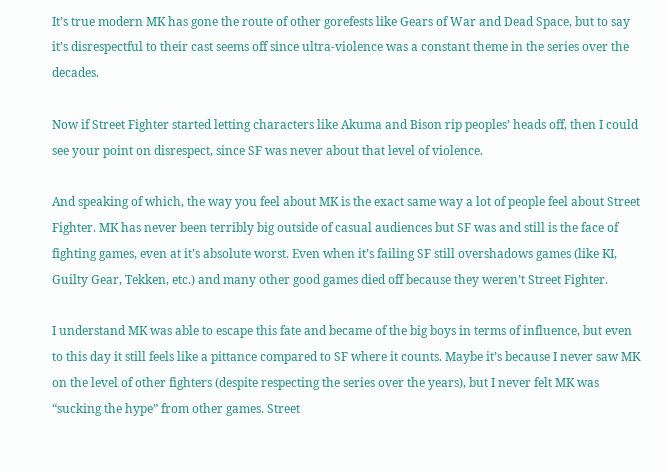It’s true modern MK has gone the route of other gorefests like Gears of War and Dead Space, but to say it’s disrespectful to their cast seems off since ultra-violence was a constant theme in the series over the decades.

Now if Street Fighter started letting characters like Akuma and Bison rip peoples’ heads off, then I could see your point on disrespect, since SF was never about that level of violence.

And speaking of which, the way you feel about MK is the exact same way a lot of people feel about Street Fighter. MK has never been terribly big outside of casual audiences but SF was and still is the face of fighting games, even at it’s absolute worst. Even when it’s failing SF still overshadows games (like KI, Guilty Gear, Tekken, etc.) and many other good games died off because they weren’t Street Fighter.

I understand MK was able to escape this fate and became of the big boys in terms of influence, but even to this day it still feels like a pittance compared to SF where it counts. Maybe it’s because I never saw MK on the level of other fighters (despite respecting the series over the years), but I never felt MK was “sucking the hype” from other games. Street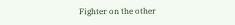Fighter on the other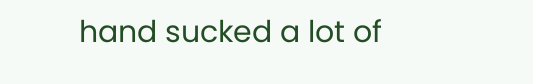hand sucked a lot of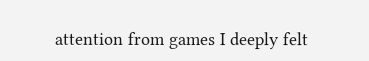attention from games I deeply felt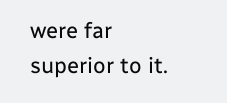were far superior to it.